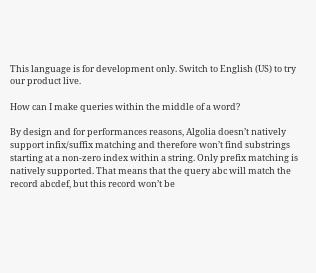This language is for development only. Switch to English (US) to try our product live.

How can I make queries within the middle of a word?

By design and for performances reasons, Algolia doesn’t natively support infix/suffix matching and therefore won’t find substrings starting at a non-zero index within a string. Only prefix matching is natively supported. That means that the query abc will match the record abcdef, but this record won’t be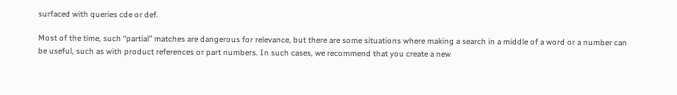surfaced with queries cde or def.

Most of the time, such “partial” matches are dangerous for relevance, but there are some situations where making a search in a middle of a word or a number can be useful, such as with product references or part numbers. In such cases, we recommend that you create a new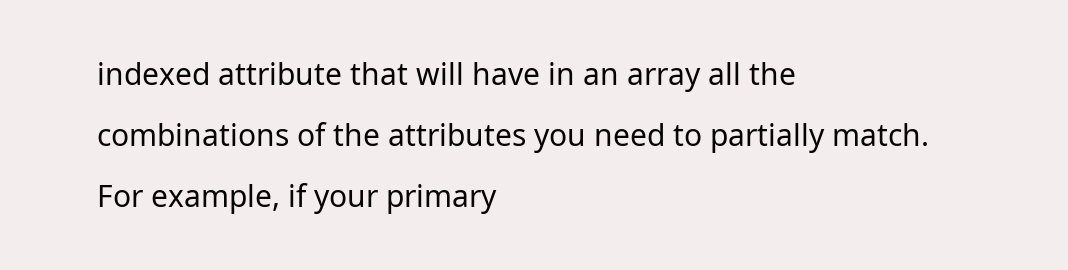indexed attribute that will have in an array all the combinations of the attributes you need to partially match.
For example, if your primary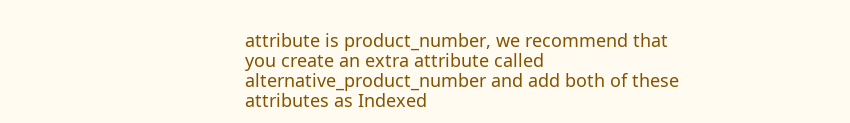attribute is product_number, we recommend that you create an extra attribute called alternative_product_number and add both of these attributes as Indexed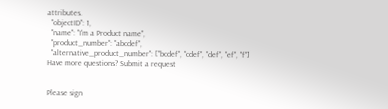attributes.
  "objectID": 1,
  "name": "I'm a Product name",
  "product_number": "abcdef",
  "alternative_product_number": ["bcdef", "cdef", "def", "ef", "f"]
Have more questions? Submit a request


Please sign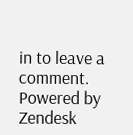in to leave a comment.
Powered by Zendesk